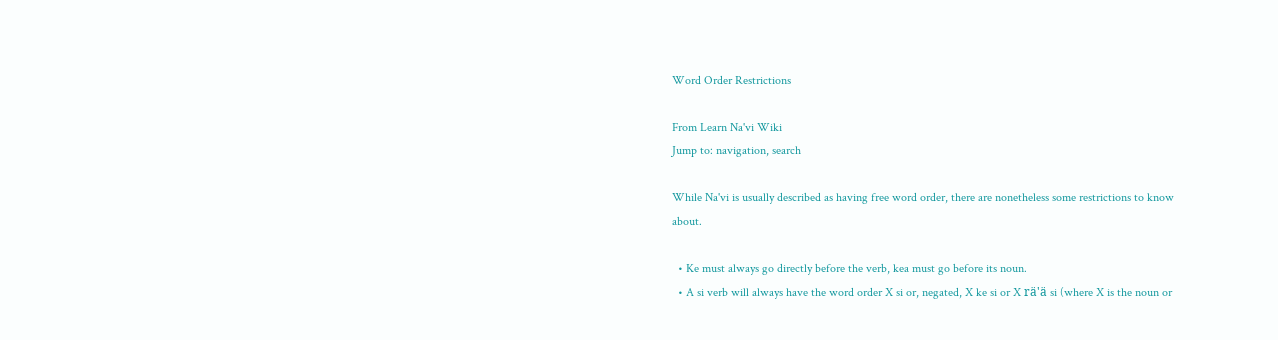Word Order Restrictions

From Learn Na'vi Wiki
Jump to: navigation, search

While Na'vi is usually described as having free word order, there are nonetheless some restrictions to know about.

  • Ke must always go directly before the verb, kea must go before its noun.
  • A si verb will always have the word order X si or, negated, X ke si or X rä'ä si (where X is the noun or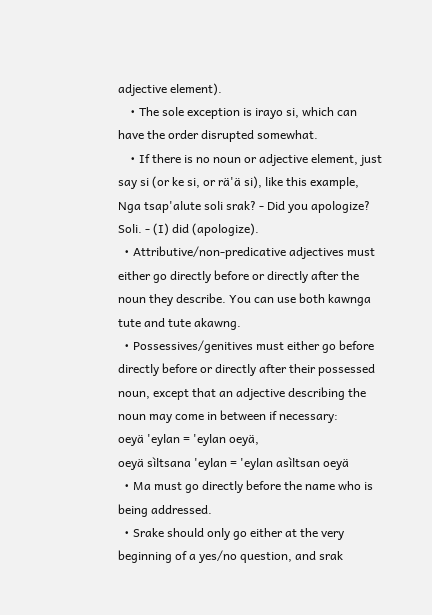adjective element).
    • The sole exception is irayo si, which can have the order disrupted somewhat.
    • If there is no noun or adjective element, just say si (or ke si, or rä'ä si), like this example,
Nga tsap'alute soli srak? - Did you apologize?
Soli. - (I) did (apologize).
  • Attributive/non-predicative adjectives must either go directly before or directly after the noun they describe. You can use both kawnga tute and tute akawng.
  • Possessives/genitives must either go before directly before or directly after their possessed noun, except that an adjective describing the noun may come in between if necessary:
oeyä 'eylan = 'eylan oeyä,
oeyä sìltsana 'eylan = 'eylan asìltsan oeyä
  • Ma must go directly before the name who is being addressed.
  • Srake should only go either at the very beginning of a yes/no question, and srak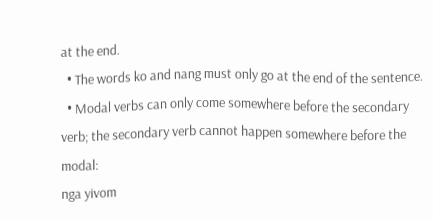at the end.
  • The words ko and nang must only go at the end of the sentence.
  • Modal verbs can only come somewhere before the secondary verb; the secondary verb cannot happen somewhere before the modal:
nga yivom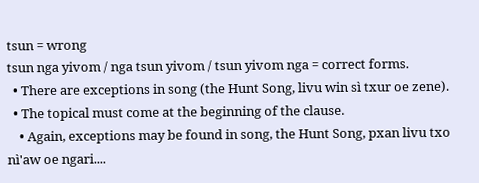tsun = wrong
tsun nga yivom / nga tsun yivom / tsun yivom nga = correct forms.
  • There are exceptions in song (the Hunt Song, livu win sì txur oe zene).
  • The topical must come at the beginning of the clause.
    • Again, exceptions may be found in song, the Hunt Song, pxan livu txo nì'aw oe ngari....